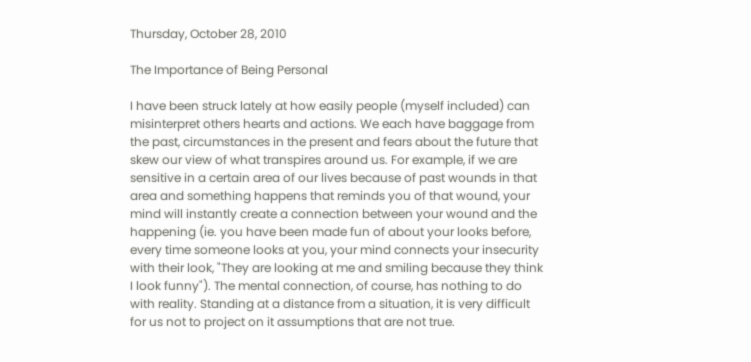Thursday, October 28, 2010

The Importance of Being Personal

I have been struck lately at how easily people (myself included) can misinterpret others hearts and actions. We each have baggage from the past, circumstances in the present and fears about the future that skew our view of what transpires around us. For example, if we are sensitive in a certain area of our lives because of past wounds in that area and something happens that reminds you of that wound, your mind will instantly create a connection between your wound and the happening (ie. you have been made fun of about your looks before, every time someone looks at you, your mind connects your insecurity with their look, "They are looking at me and smiling because they think I look funny"). The mental connection, of course, has nothing to do with reality. Standing at a distance from a situation, it is very difficult for us not to project on it assumptions that are not true.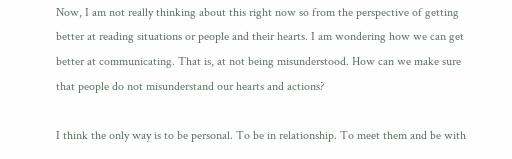Now, I am not really thinking about this right now so from the perspective of getting better at reading situations or people and their hearts. I am wondering how we can get better at communicating. That is, at not being misunderstood. How can we make sure that people do not misunderstand our hearts and actions?

I think the only way is to be personal. To be in relationship. To meet them and be with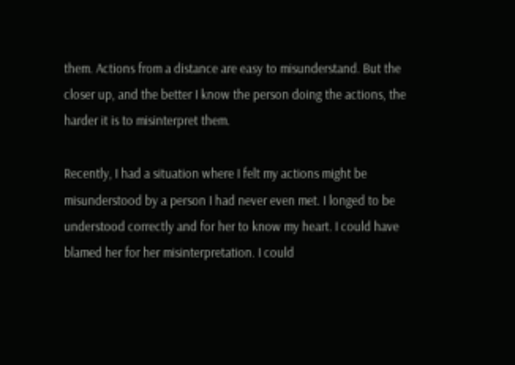them. Actions from a distance are easy to misunderstand. But the closer up, and the better I know the person doing the actions, the harder it is to misinterpret them.

Recently, I had a situation where I felt my actions might be misunderstood by a person I had never even met. I longed to be understood correctly and for her to know my heart. I could have blamed her for her misinterpretation. I could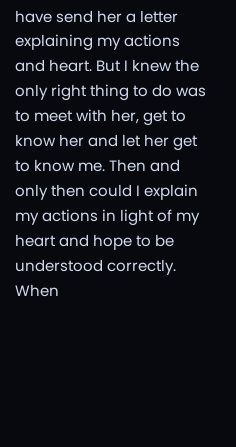have send her a letter explaining my actions and heart. But I knew the only right thing to do was to meet with her, get to know her and let her get to know me. Then and only then could I explain my actions in light of my heart and hope to be understood correctly. When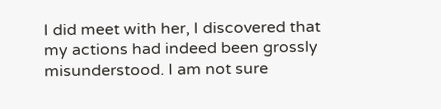I did meet with her, I discovered that my actions had indeed been grossly misunderstood. I am not sure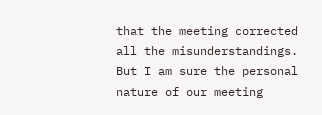that the meeting corrected all the misunderstandings. But I am sure the personal nature of our meeting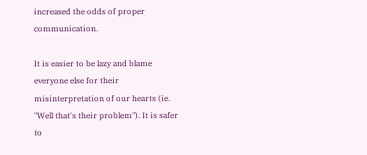increased the odds of proper communication.

It is easier to be lazy and blame everyone else for their misinterpretation of our hearts (ie. "Well that's their problem"). It is safer to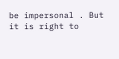be impersonal . But it is right to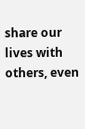share our lives with others, even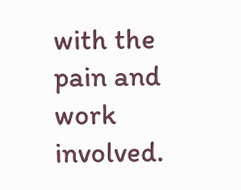with the pain and work involved.